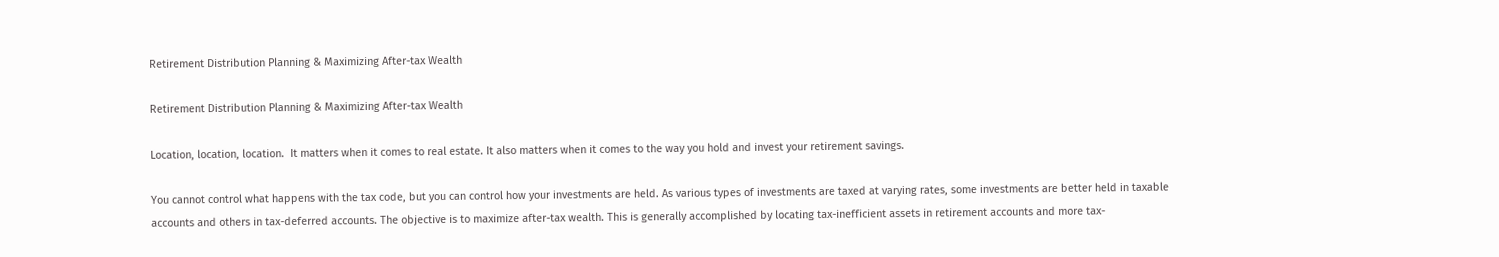Retirement Distribution Planning & Maximizing After-tax Wealth

Retirement Distribution Planning & Maximizing After-tax Wealth

Location, location, location.  It matters when it comes to real estate. It also matters when it comes to the way you hold and invest your retirement savings.

You cannot control what happens with the tax code, but you can control how your investments are held. As various types of investments are taxed at varying rates, some investments are better held in taxable accounts and others in tax-deferred accounts. The objective is to maximize after-tax wealth. This is generally accomplished by locating tax-inefficient assets in retirement accounts and more tax-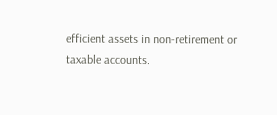efficient assets in non-retirement or taxable accounts.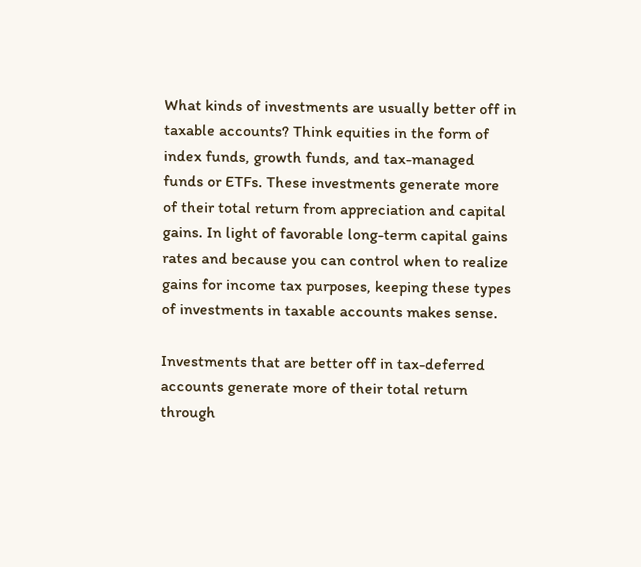What kinds of investments are usually better off in taxable accounts? Think equities in the form of index funds, growth funds, and tax-managed funds or ETFs. These investments generate more of their total return from appreciation and capital gains. In light of favorable long-term capital gains rates and because you can control when to realize gains for income tax purposes, keeping these types of investments in taxable accounts makes sense.

Investments that are better off in tax-deferred accounts generate more of their total return through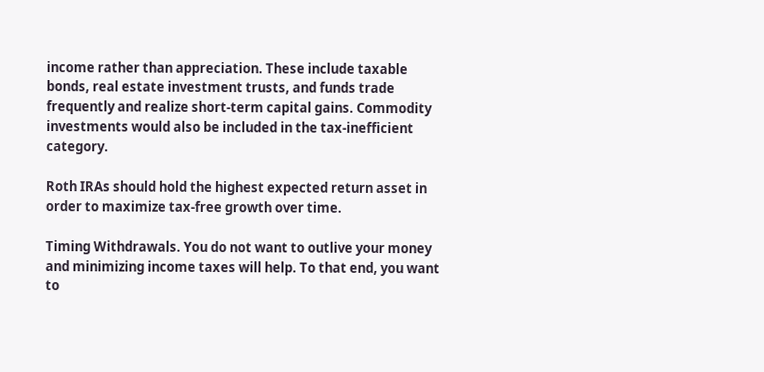income rather than appreciation. These include taxable bonds, real estate investment trusts, and funds trade frequently and realize short-term capital gains. Commodity investments would also be included in the tax-inefficient category.

Roth IRAs should hold the highest expected return asset in order to maximize tax-free growth over time.

Timing Withdrawals. You do not want to outlive your money and minimizing income taxes will help. To that end, you want to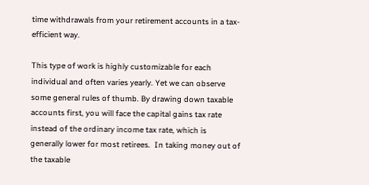time withdrawals from your retirement accounts in a tax-efficient way.

This type of work is highly customizable for each individual and often varies yearly. Yet we can observe some general rules of thumb. By drawing down taxable accounts first, you will face the capital gains tax rate instead of the ordinary income tax rate, which is generally lower for most retirees.  In taking money out of the taxable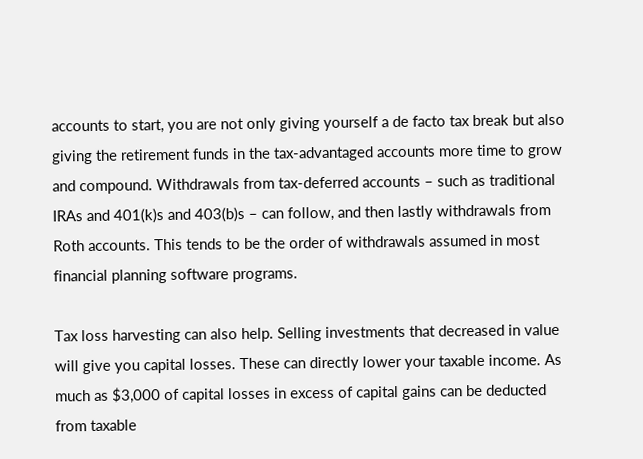accounts to start, you are not only giving yourself a de facto tax break but also giving the retirement funds in the tax-advantaged accounts more time to grow and compound. Withdrawals from tax-deferred accounts – such as traditional IRAs and 401(k)s and 403(b)s – can follow, and then lastly withdrawals from Roth accounts. This tends to be the order of withdrawals assumed in most financial planning software programs.

Tax loss harvesting can also help. Selling investments that decreased in value will give you capital losses. These can directly lower your taxable income. As much as $3,000 of capital losses in excess of capital gains can be deducted from taxable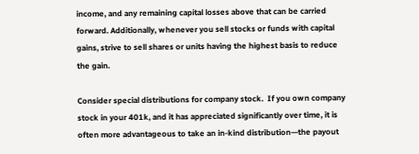income, and any remaining capital losses above that can be carried forward. Additionally, whenever you sell stocks or funds with capital gains, strive to sell shares or units having the highest basis to reduce the gain.

Consider special distributions for company stock.  If you own company stock in your 401k, and it has appreciated significantly over time, it is often more advantageous to take an in-kind distribution—the payout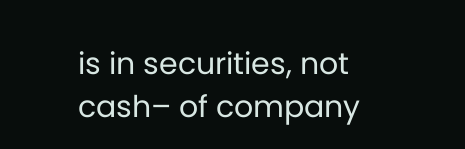is in securities, not cash– of company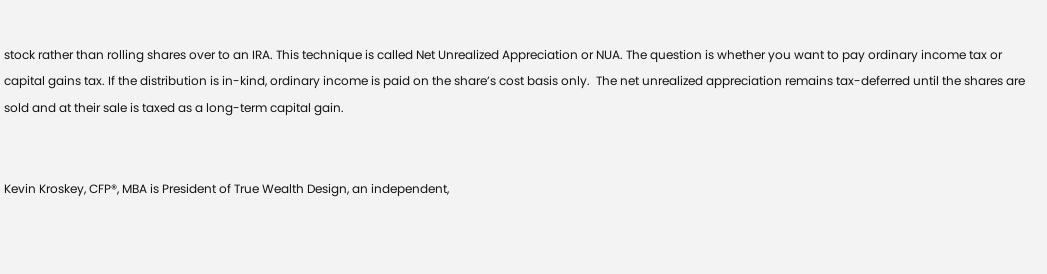stock rather than rolling shares over to an IRA. This technique is called Net Unrealized Appreciation or NUA. The question is whether you want to pay ordinary income tax or capital gains tax. If the distribution is in-kind, ordinary income is paid on the share’s cost basis only.  The net unrealized appreciation remains tax-deferred until the shares are sold and at their sale is taxed as a long-term capital gain.


Kevin Kroskey, CFP®, MBA is President of True Wealth Design, an independent,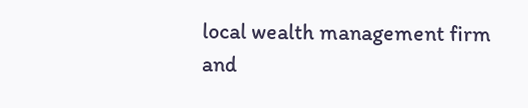local wealth management firm and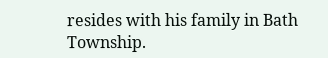resides with his family in Bath Township.